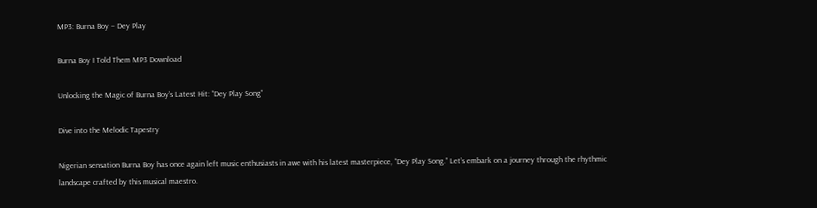MP3: Burna Boy – Dey Play

Burna Boy I Told Them MP3 Download

Unlocking the Magic of Burna Boy’s Latest Hit: “Dey Play Song”

Dive into the Melodic Tapestry

Nigerian sensation Burna Boy has once again left music enthusiasts in awe with his latest masterpiece, “Dey Play Song.” Let’s embark on a journey through the rhythmic landscape crafted by this musical maestro.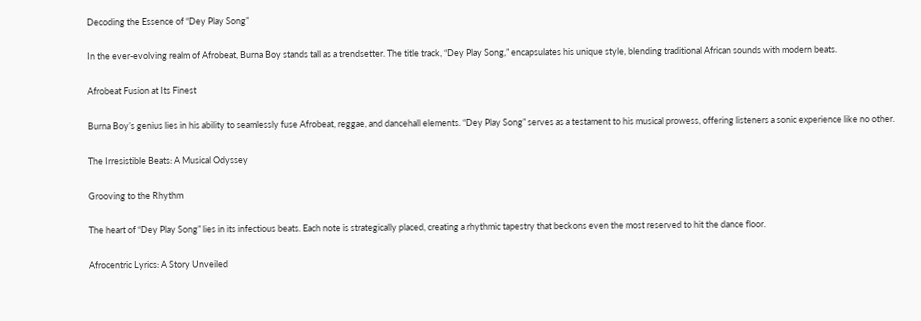Decoding the Essence of “Dey Play Song”

In the ever-evolving realm of Afrobeat, Burna Boy stands tall as a trendsetter. The title track, “Dey Play Song,” encapsulates his unique style, blending traditional African sounds with modern beats.

Afrobeat Fusion at Its Finest

Burna Boy’s genius lies in his ability to seamlessly fuse Afrobeat, reggae, and dancehall elements. “Dey Play Song” serves as a testament to his musical prowess, offering listeners a sonic experience like no other.

The Irresistible Beats: A Musical Odyssey

Grooving to the Rhythm

The heart of “Dey Play Song” lies in its infectious beats. Each note is strategically placed, creating a rhythmic tapestry that beckons even the most reserved to hit the dance floor.

Afrocentric Lyrics: A Story Unveiled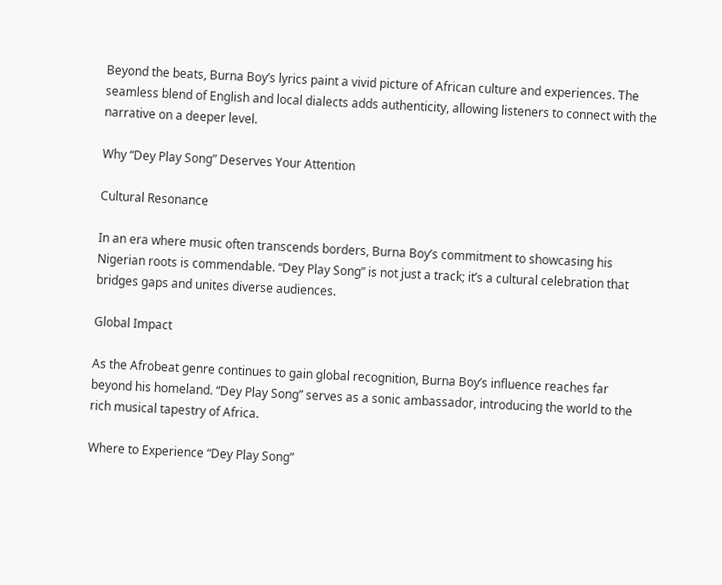Beyond the beats, Burna Boy’s lyrics paint a vivid picture of African culture and experiences. The seamless blend of English and local dialects adds authenticity, allowing listeners to connect with the narrative on a deeper level.

Why “Dey Play Song” Deserves Your Attention

Cultural Resonance

In an era where music often transcends borders, Burna Boy’s commitment to showcasing his Nigerian roots is commendable. “Dey Play Song” is not just a track; it’s a cultural celebration that bridges gaps and unites diverse audiences.

Global Impact

As the Afrobeat genre continues to gain global recognition, Burna Boy’s influence reaches far beyond his homeland. “Dey Play Song” serves as a sonic ambassador, introducing the world to the rich musical tapestry of Africa.

Where to Experience “Dey Play Song”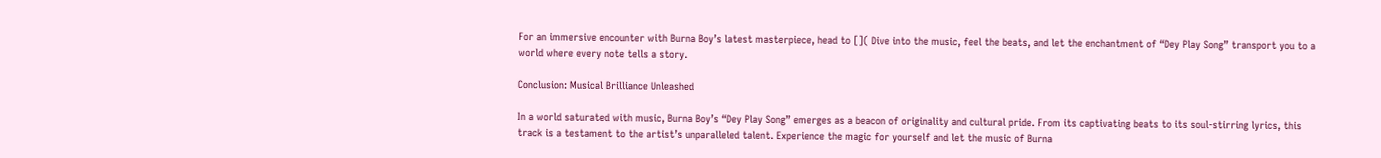For an immersive encounter with Burna Boy’s latest masterpiece, head to []( Dive into the music, feel the beats, and let the enchantment of “Dey Play Song” transport you to a world where every note tells a story.

Conclusion: Musical Brilliance Unleashed

In a world saturated with music, Burna Boy’s “Dey Play Song” emerges as a beacon of originality and cultural pride. From its captivating beats to its soul-stirring lyrics, this track is a testament to the artist’s unparalleled talent. Experience the magic for yourself and let the music of Burna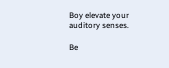Boy elevate your auditory senses.

Be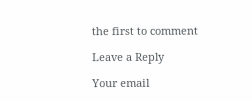the first to comment

Leave a Reply

Your email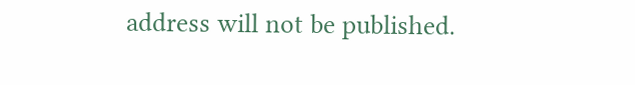address will not be published.